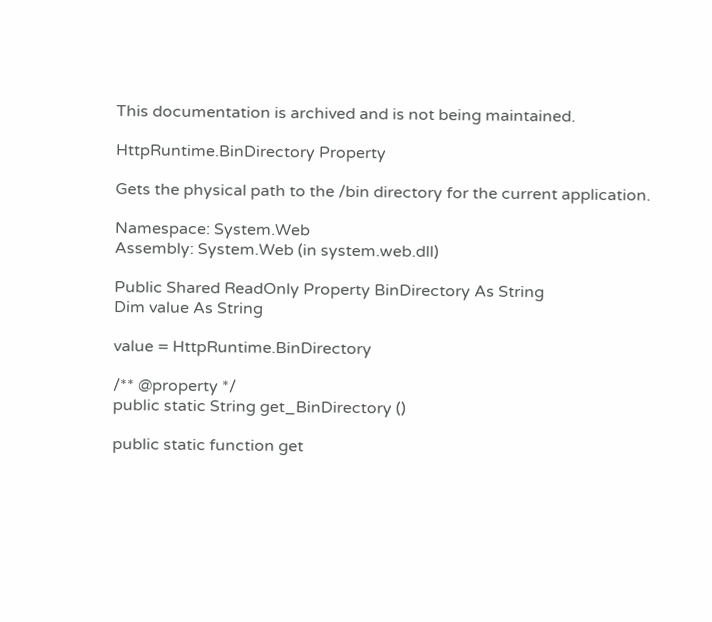This documentation is archived and is not being maintained.

HttpRuntime.BinDirectory Property

Gets the physical path to the /bin directory for the current application.

Namespace: System.Web
Assembly: System.Web (in system.web.dll)

Public Shared ReadOnly Property BinDirectory As String
Dim value As String

value = HttpRuntime.BinDirectory

/** @property */
public static String get_BinDirectory ()

public static function get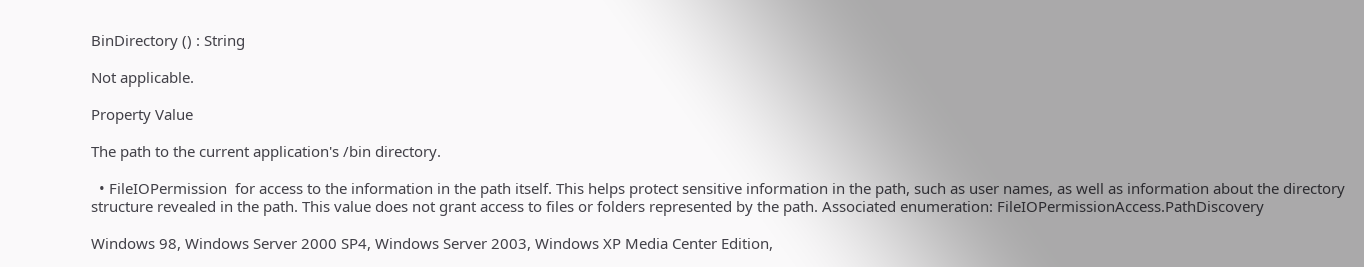BinDirectory () : String

Not applicable.

Property Value

The path to the current application's /bin directory.

  • FileIOPermission  for access to the information in the path itself. This helps protect sensitive information in the path, such as user names, as well as information about the directory structure revealed in the path. This value does not grant access to files or folders represented by the path. Associated enumeration: FileIOPermissionAccess.PathDiscovery

Windows 98, Windows Server 2000 SP4, Windows Server 2003, Windows XP Media Center Edition,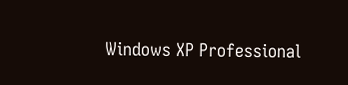Windows XP Professional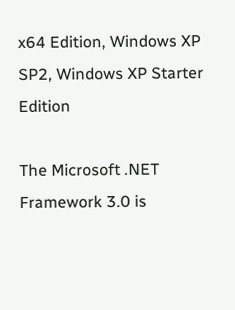x64 Edition, Windows XP SP2, Windows XP Starter Edition

The Microsoft .NET Framework 3.0 is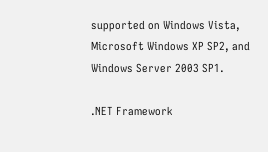supported on Windows Vista, Microsoft Windows XP SP2, and Windows Server 2003 SP1.

.NET Framework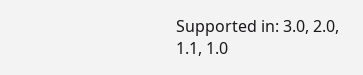Supported in: 3.0, 2.0, 1.1, 1.0